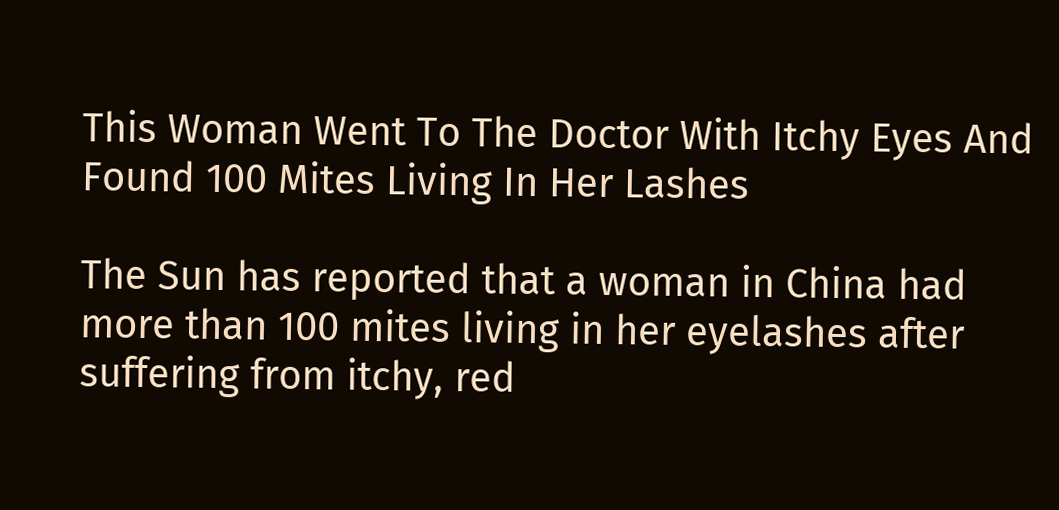This Woman Went To The Doctor With Itchy Eyes And Found 100 Mites Living In Her Lashes

The Sun has reported that a woman in China had more than 100 mites living in her eyelashes after suffering from itchy, red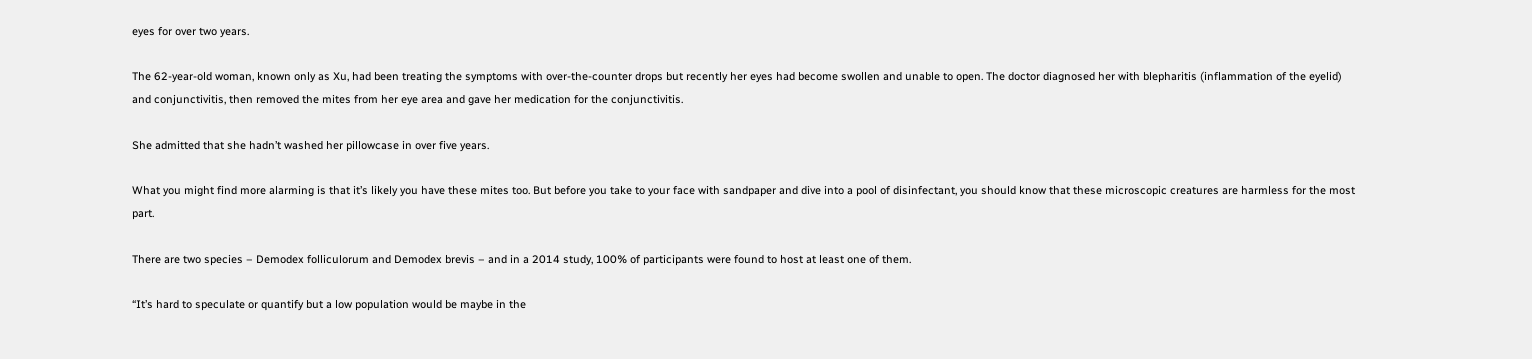eyes for over two years.

The 62-year-old woman, known only as Xu, had been treating the symptoms with over-the-counter drops but recently her eyes had become swollen and unable to open. The doctor diagnosed her with blepharitis (inflammation of the eyelid) and conjunctivitis, then removed the mites from her eye area and gave her medication for the conjunctivitis.

She admitted that she hadn’t washed her pillowcase in over five years.

What you might find more alarming is that it’s likely you have these mites too. But before you take to your face with sandpaper and dive into a pool of disinfectant, you should know that these microscopic creatures are harmless for the most part.

There are two species – Demodex folliculorum and Demodex brevis – and in a 2014 study, 100% of participants were found to host at least one of them.

“It’s hard to speculate or quantify but a low population would be maybe in the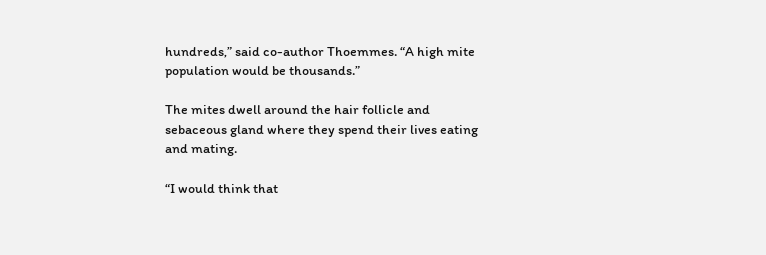hundreds,” said co-author Thoemmes. “A high mite population would be thousands.”

The mites dwell around the hair follicle and sebaceous gland where they spend their lives eating and mating.

“I would think that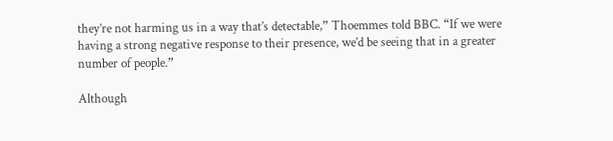they’re not harming us in a way that’s detectable,” Thoemmes told BBC. “If we were having a strong negative response to their presence, we’d be seeing that in a greater number of people.”

Although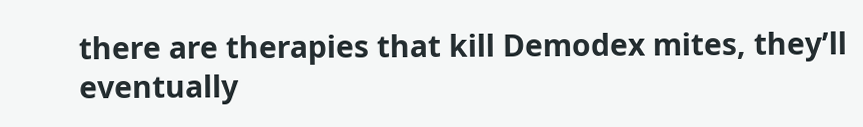there are therapies that kill Demodex mites, they’ll eventually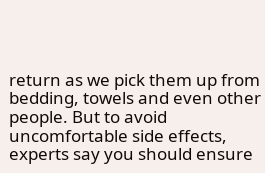return as we pick them up from bedding, towels and even other people. But to avoid uncomfortable side effects, experts say you should ensure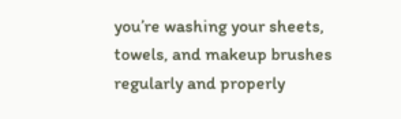you’re washing your sheets, towels, and makeup brushes regularly and properly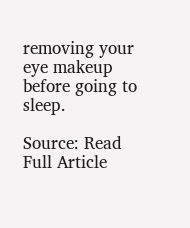removing your eye makeup before going to sleep.

Source: Read Full Article